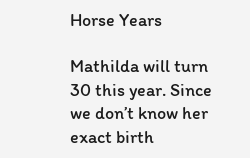Horse Years

Mathilda will turn 30 this year. Since we don’t know her exact birth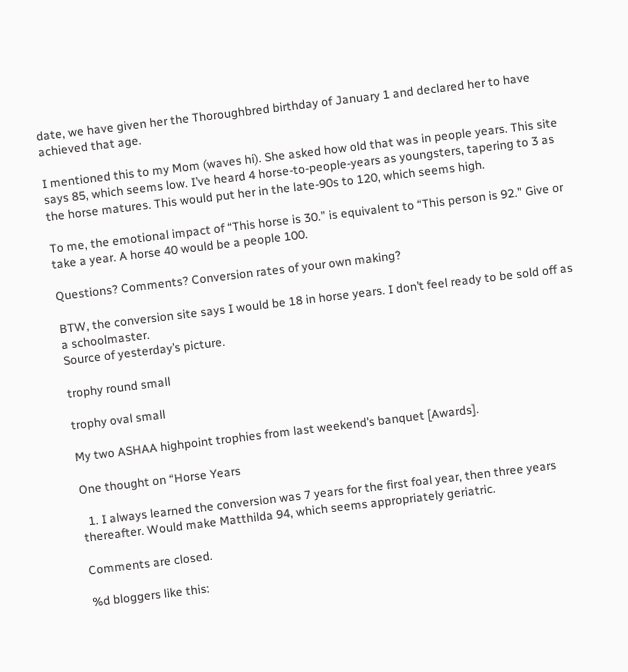date, we have given her the Thoroughbred birthday of January 1 and declared her to have achieved that age.

I mentioned this to my Mom (waves hi). She asked how old that was in people years. This site says 85, which seems low. I’ve heard 4 horse-to-people-years as youngsters, tapering to 3 as the horse matures. This would put her in the late-90s to 120, which seems high.

To me, the emotional impact of “This horse is 30.” is equivalent to “This person is 92.” Give or take a year. A horse 40 would be a people 100.

Questions? Comments? Conversion rates of your own making?

BTW, the conversion site says I would be 18 in horse years. I don’t feel ready to be sold off as a schoolmaster.
Source of yesterday’s picture.

trophy round small

trophy oval small

My two ASHAA highpoint trophies from last weekend’s banquet [Awards].

One thought on “Horse Years

  1. I always learned the conversion was 7 years for the first foal year, then three years thereafter. Would make Matthilda 94, which seems appropriately geriatric.

Comments are closed.

%d bloggers like this: